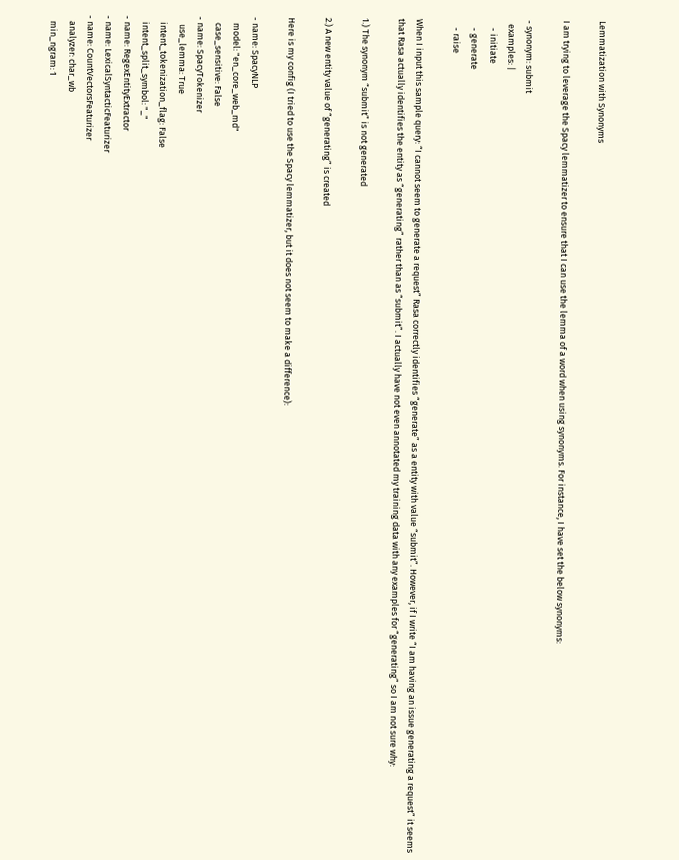Lemmatization with Synonyms

I am trying to leverage the Spacy lemmatizer to ensure that I can use the lemma of a word when using synonyms. For instance, I have set the below synonyms:

- synonym: submit
  examples: |
    - initiate
    - generate
    - raise

When I input this sample query: “I cannot seem to generate a request” Rasa correctly identifies “generate” as a entity with value “submit”. However, if I write “I am having an issue generating a request” it seems that Rasa actually identifies the entity as “generating” rather than as “submit”. I actually have not even annotated my training data with any examples for “generating” so I am not sure why:

1.) The synonym “submit” is not generated

2.) A new entity value of “generating” is created

Here is my config (I tried to use the Spacy lemmatizer, but it does not seem to make a difference):

- name: SpacyNLP
   model: "en_core_web_md"
   case_sensitive: False
- name: SpacyTokenizer
    use_lemma: True
   intent_tokenization_flag: False
   intent_split_symbol: "_"
- name: RegexEntityExtractor
- name: LexicalSyntacticFeaturizer
- name: CountVectorsFeaturizer
   analyzer: char_wb
   min_ngram: 1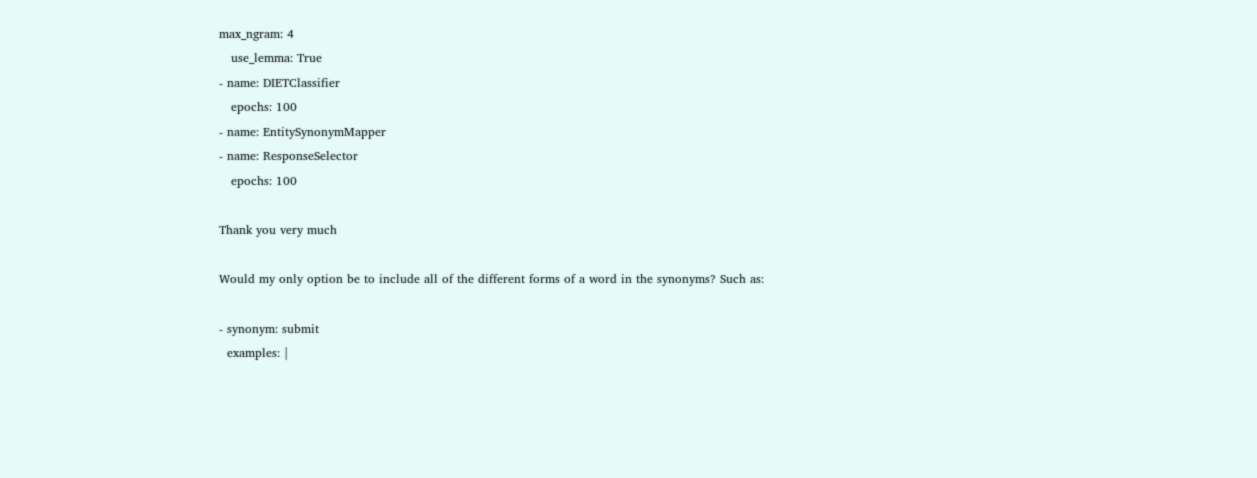max_ngram: 4
   use_lemma: True
- name: DIETClassifier
   epochs: 100
- name: EntitySynonymMapper
- name: ResponseSelector
   epochs: 100

Thank you very much

Would my only option be to include all of the different forms of a word in the synonyms? Such as:

- synonym: submit
  examples: |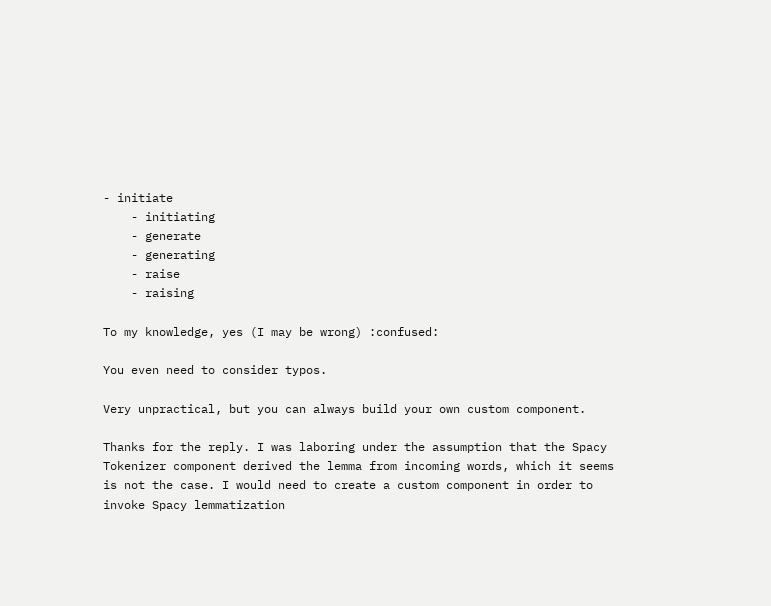- initiate
    - initiating
    - generate
    - generating
    - raise
    - raising

To my knowledge, yes (I may be wrong) :confused:

You even need to consider typos.

Very unpractical, but you can always build your own custom component.

Thanks for the reply. I was laboring under the assumption that the Spacy Tokenizer component derived the lemma from incoming words, which it seems is not the case. I would need to create a custom component in order to invoke Spacy lemmatization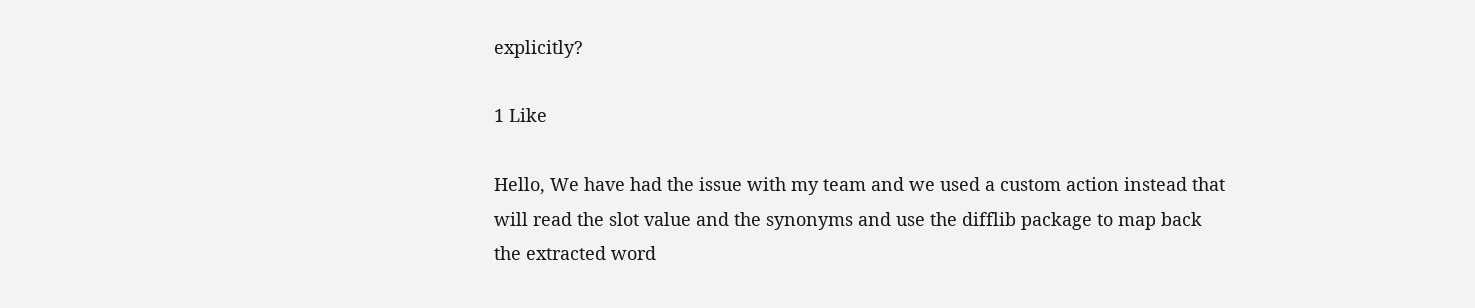explicitly?

1 Like

Hello, We have had the issue with my team and we used a custom action instead that will read the slot value and the synonyms and use the difflib package to map back the extracted word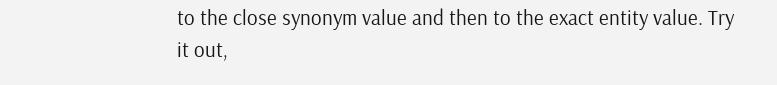to the close synonym value and then to the exact entity value. Try it out,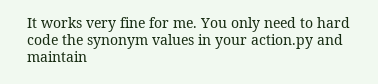It works very fine for me. You only need to hard code the synonym values in your action.py and maintain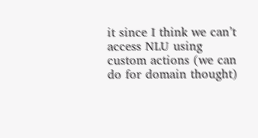it since I think we can’t access NLU using custom actions (we can do for domain thought)